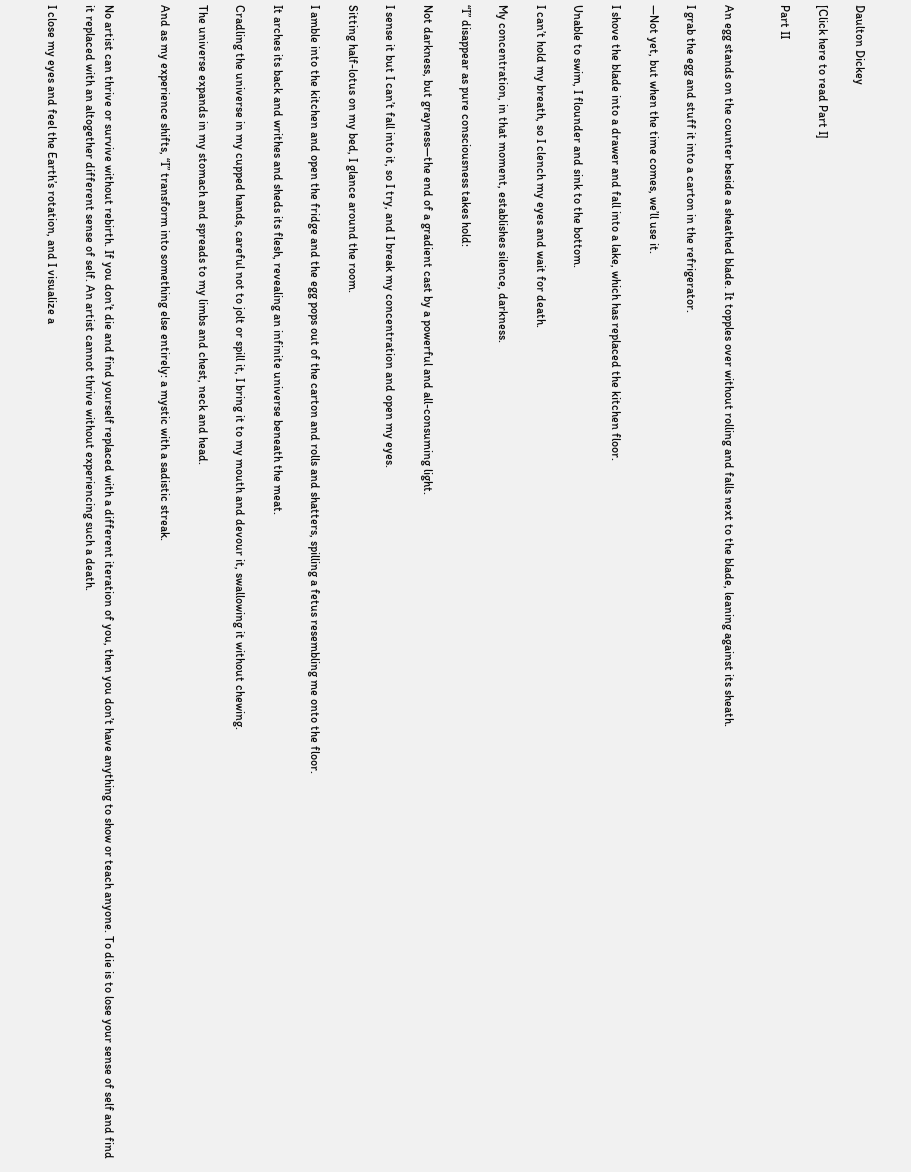Daulton Dickey

[Click here to read Part I]

Part II


An egg stands on the counter beside a sheathed blade. It topples over without rolling and falls next to the blade, leaning against its sheath.

I grab the egg and stuff it into a carton in the refrigerator.

—Not yet, but when the time comes, we’ll use it.

I shove the blade into a drawer and fall into a lake, which has replaced the kitchen floor.

Unable to swim, I flounder and sink to the bottom.

I can’t hold my breath, so I clench my eyes and wait for death.

My concentration, in that moment, establishes silence, darkness.

“I” disappear as pure consciousness takes hold:

Not darkness, but grayness—the end of a gradient cast by a powerful and all-consuming light.

I sense it but I can’t fall into it, so I try, and I break my concentration and open my eyes.

Sitting half-lotus on my bed, I glance around the room.

I amble into the kitchen and open the fridge and the egg pops out of the carton and rolls and shatters, spilling a fetus resembling me onto the floor.

It arches its back and writhes and sheds its flesh, revealing an infinite universe beneath the meat.

Cradling the universe in my cupped hands, careful not to jolt or spill it, I bring it to my mouth and devour it, swallowing it without chewing.

The universe expands in my stomach and spreads to my limbs and chest, neck and head.

And as my experience shifts, “I” transform into something else entirely: a mystic with a sadistic streak.


No artist can thrive or survive without rebirth. If you don’t die and find yourself replaced with a different iteration of you, then you don’t have anything to show or teach anyone. To die is to lose your sense of self and find it replaced with an altogether different sense of self. An artist cannot thrive without experiencing such a death.

I close my eyes and feel the Earth’s rotation, and I visualize a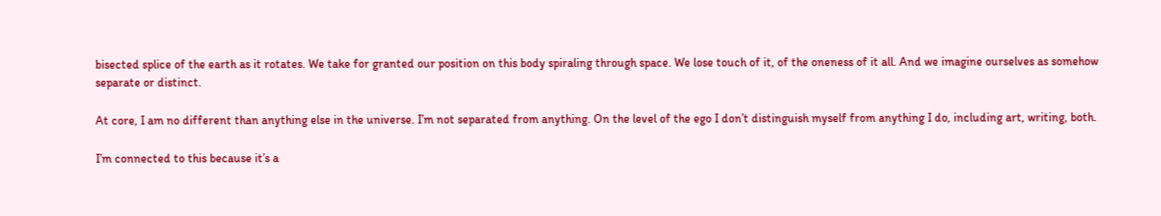bisected splice of the earth as it rotates. We take for granted our position on this body spiraling through space. We lose touch of it, of the oneness of it all. And we imagine ourselves as somehow separate or distinct.

At core, I am no different than anything else in the universe. I’m not separated from anything. On the level of the ego I don’t distinguish myself from anything I do, including art, writing, both.

I’m connected to this because it’s a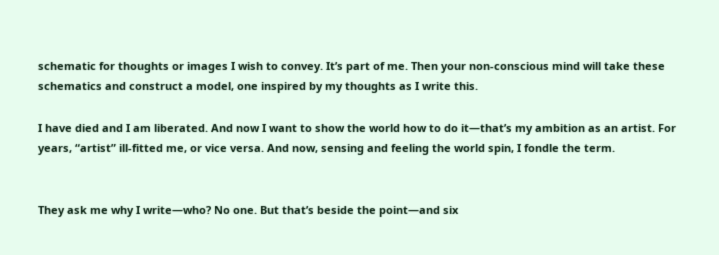schematic for thoughts or images I wish to convey. It’s part of me. Then your non-conscious mind will take these schematics and construct a model, one inspired by my thoughts as I write this.

I have died and I am liberated. And now I want to show the world how to do it—that’s my ambition as an artist. For years, “artist” ill-fitted me, or vice versa. And now, sensing and feeling the world spin, I fondle the term.


They ask me why I write—who? No one. But that’s beside the point—and six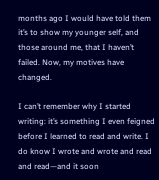months ago I would have told them it’s to show my younger self, and those around me, that I haven’t failed. Now, my motives have changed.

I can’t remember why I started writing: it’s something I even feigned before I learned to read and write. I do know I wrote and wrote and read and read—and it soon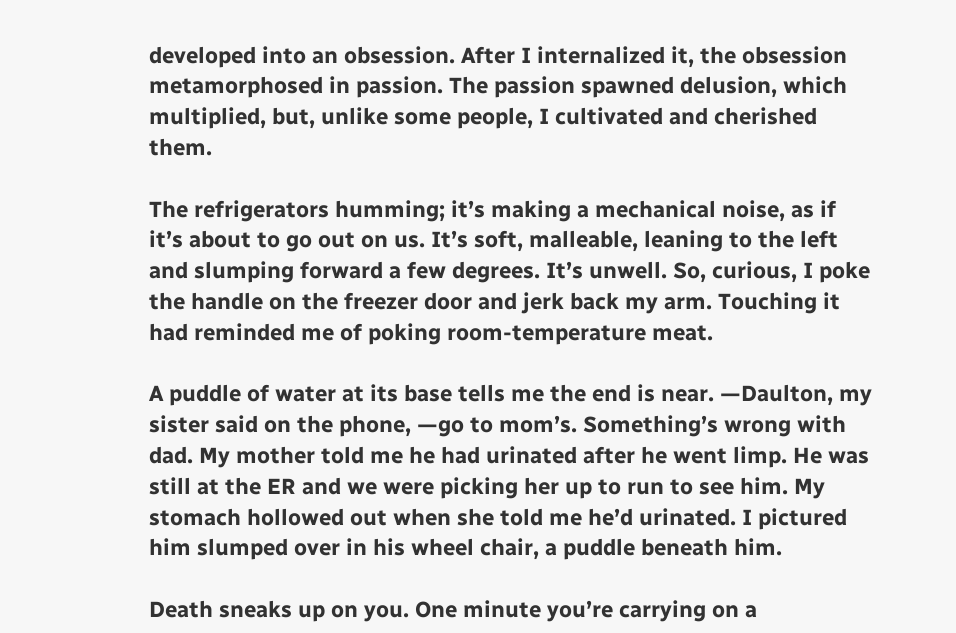developed into an obsession. After I internalized it, the obsession metamorphosed in passion. The passion spawned delusion, which multiplied, but, unlike some people, I cultivated and cherished them.

The refrigerators humming; it’s making a mechanical noise, as if it’s about to go out on us. It’s soft, malleable, leaning to the left and slumping forward a few degrees. It’s unwell. So, curious, I poke the handle on the freezer door and jerk back my arm. Touching it had reminded me of poking room-temperature meat.

A puddle of water at its base tells me the end is near. —Daulton, my sister said on the phone, —go to mom’s. Something’s wrong with dad. My mother told me he had urinated after he went limp. He was still at the ER and we were picking her up to run to see him. My stomach hollowed out when she told me he’d urinated. I pictured him slumped over in his wheel chair, a puddle beneath him.

Death sneaks up on you. One minute you’re carrying on a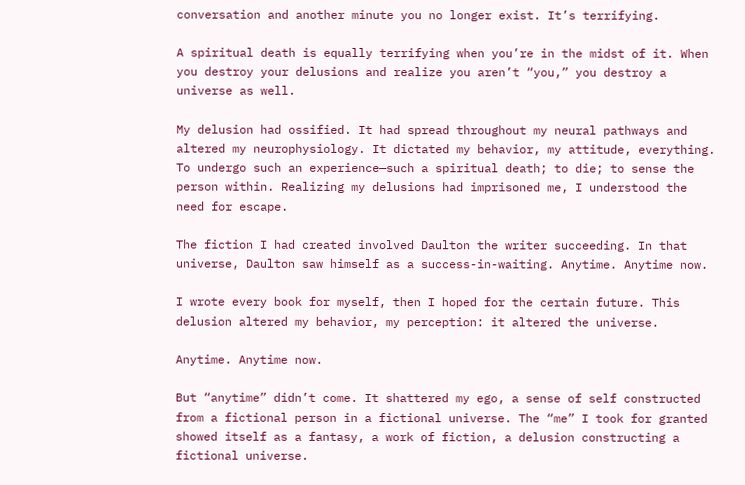conversation and another minute you no longer exist. It’s terrifying.

A spiritual death is equally terrifying when you’re in the midst of it. When you destroy your delusions and realize you aren’t “you,” you destroy a universe as well.

My delusion had ossified. It had spread throughout my neural pathways and altered my neurophysiology. It dictated my behavior, my attitude, everything. To undergo such an experience—such a spiritual death; to die; to sense the person within. Realizing my delusions had imprisoned me, I understood the need for escape.

The fiction I had created involved Daulton the writer succeeding. In that universe, Daulton saw himself as a success-in-waiting. Anytime. Anytime now.

I wrote every book for myself, then I hoped for the certain future. This delusion altered my behavior, my perception: it altered the universe.

Anytime. Anytime now.

But “anytime” didn’t come. It shattered my ego, a sense of self constructed from a fictional person in a fictional universe. The “me” I took for granted showed itself as a fantasy, a work of fiction, a delusion constructing a fictional universe.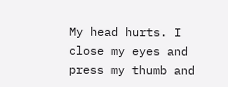My head hurts. I close my eyes and press my thumb and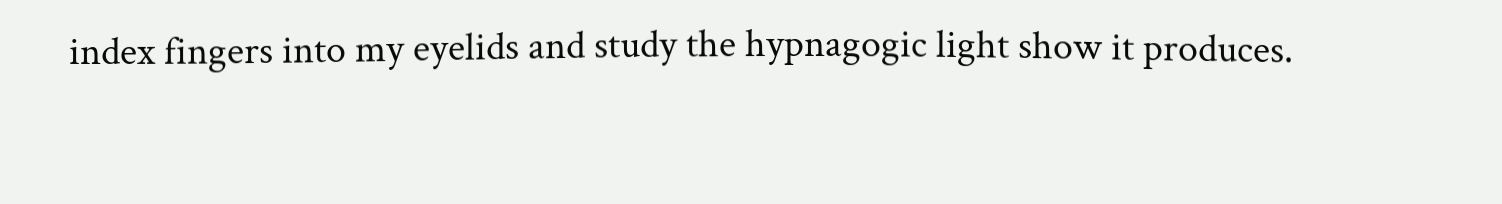index fingers into my eyelids and study the hypnagogic light show it produces.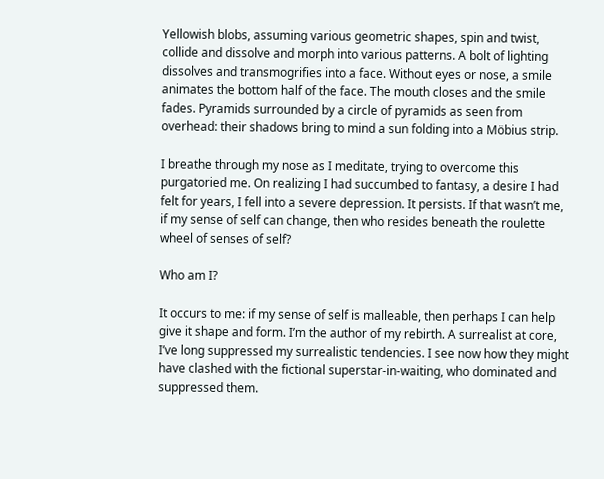Yellowish blobs, assuming various geometric shapes, spin and twist, collide and dissolve and morph into various patterns. A bolt of lighting dissolves and transmogrifies into a face. Without eyes or nose, a smile animates the bottom half of the face. The mouth closes and the smile fades. Pyramids surrounded by a circle of pyramids as seen from overhead: their shadows bring to mind a sun folding into a Möbius strip.

I breathe through my nose as I meditate, trying to overcome this purgatoried me. On realizing I had succumbed to fantasy, a desire I had felt for years, I fell into a severe depression. It persists. If that wasn’t me, if my sense of self can change, then who resides beneath the roulette wheel of senses of self?

Who am I?

It occurs to me: if my sense of self is malleable, then perhaps I can help give it shape and form. I’m the author of my rebirth. A surrealist at core, I’ve long suppressed my surrealistic tendencies. I see now how they might have clashed with the fictional superstar-in-waiting, who dominated and suppressed them.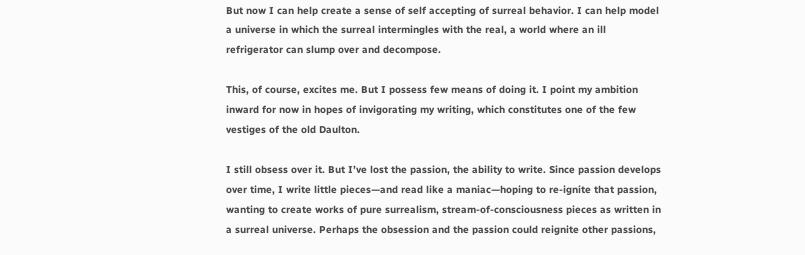But now I can help create a sense of self accepting of surreal behavior. I can help model a universe in which the surreal intermingles with the real, a world where an ill refrigerator can slump over and decompose.

This, of course, excites me. But I possess few means of doing it. I point my ambition inward for now in hopes of invigorating my writing, which constitutes one of the few vestiges of the old Daulton.

I still obsess over it. But I’ve lost the passion, the ability to write. Since passion develops over time, I write little pieces—and read like a maniac—hoping to re-ignite that passion, wanting to create works of pure surrealism, stream-of-consciousness pieces as written in a surreal universe. Perhaps the obsession and the passion could reignite other passions,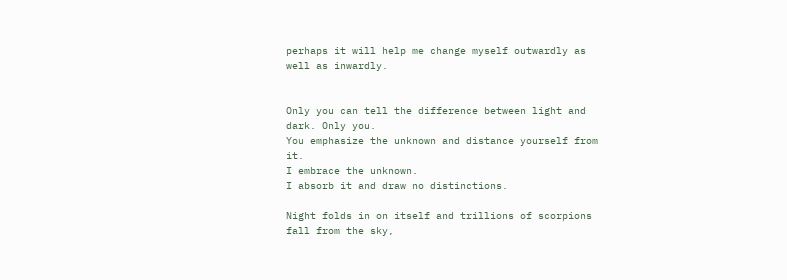perhaps it will help me change myself outwardly as well as inwardly.


Only you can tell the difference between light and dark. Only you.
You emphasize the unknown and distance yourself from it.
I embrace the unknown.
I absorb it and draw no distinctions.

Night folds in on itself and trillions of scorpions fall from the sky,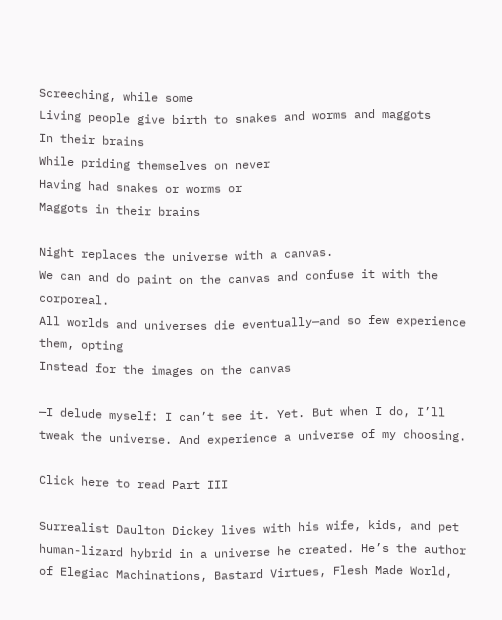Screeching, while some
Living people give birth to snakes and worms and maggots
In their brains
While priding themselves on never
Having had snakes or worms or
Maggots in their brains

Night replaces the universe with a canvas.
We can and do paint on the canvas and confuse it with the corporeal.
All worlds and universes die eventually—and so few experience them, opting
Instead for the images on the canvas

—I delude myself: I can’t see it. Yet. But when I do, I’ll tweak the universe. And experience a universe of my choosing.

Click here to read Part III

Surrealist Daulton Dickey lives with his wife, kids, and pet human-lizard hybrid in a universe he created. He’s the author of Elegiac Machinations, Bastard Virtues, Flesh Made World,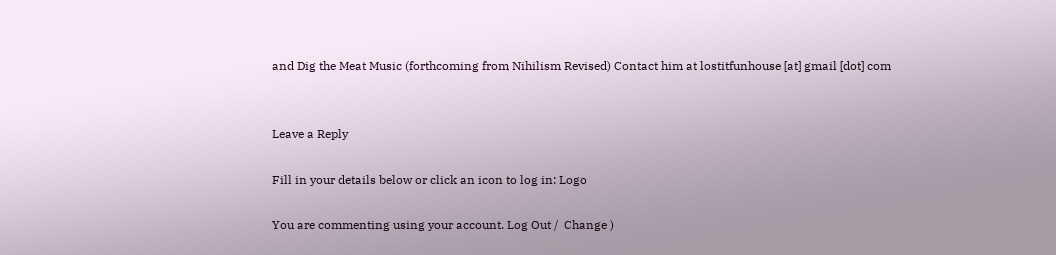and Dig the Meat Music (forthcoming from Nihilism Revised) Contact him at lostitfunhouse [at] gmail [dot] com


Leave a Reply

Fill in your details below or click an icon to log in: Logo

You are commenting using your account. Log Out /  Change )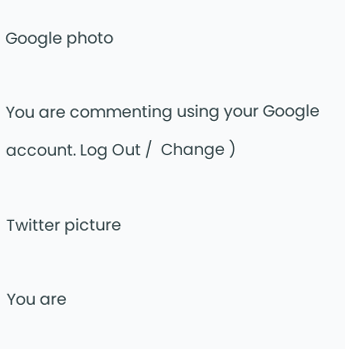Google photo

You are commenting using your Google account. Log Out /  Change )

Twitter picture

You are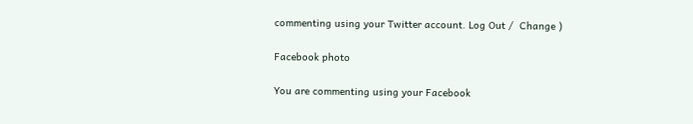commenting using your Twitter account. Log Out /  Change )

Facebook photo

You are commenting using your Facebook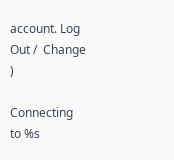account. Log Out /  Change )

Connecting to %s